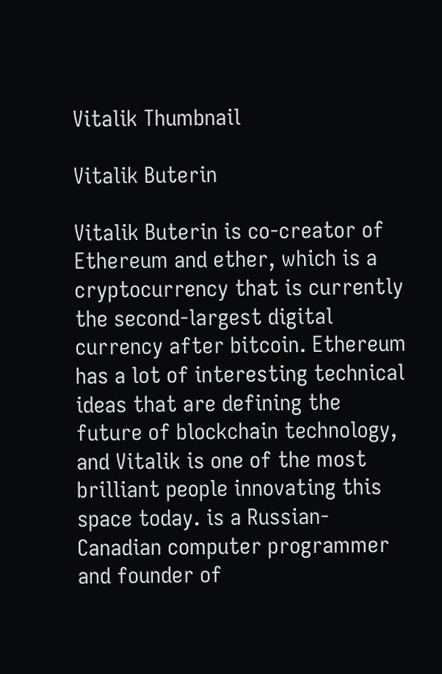Vitalik Thumbnail

Vitalik Buterin

Vitalik Buterin is co-creator of Ethereum and ether, which is a cryptocurrency that is currently the second-largest digital currency after bitcoin. Ethereum has a lot of interesting technical ideas that are defining the future of blockchain technology, and Vitalik is one of the most brilliant people innovating this space today. is a Russian-Canadian computer programmer and founder of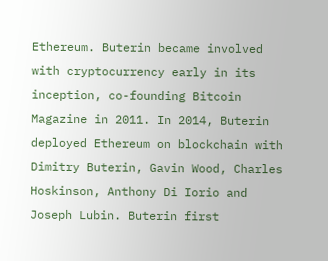Ethereum. Buterin became involved with cryptocurrency early in its inception, co-founding Bitcoin Magazine in 2011. In 2014, Buterin deployed Ethereum on blockchain with Dimitry Buterin, Gavin Wood, Charles Hoskinson, Anthony Di Iorio and Joseph Lubin. Buterin first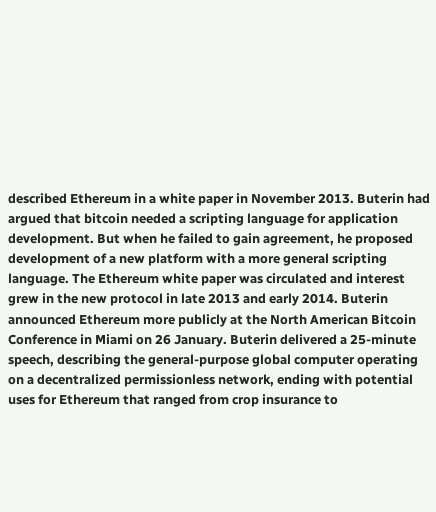described Ethereum in a white paper in November 2013. Buterin had argued that bitcoin needed a scripting language for application development. But when he failed to gain agreement, he proposed development of a new platform with a more general scripting language. The Ethereum white paper was circulated and interest grew in the new protocol in late 2013 and early 2014. Buterin announced Ethereum more publicly at the North American Bitcoin Conference in Miami on 26 January. Buterin delivered a 25-minute speech, describing the general-purpose global computer operating on a decentralized permissionless network, ending with potential uses for Ethereum that ranged from crop insurance to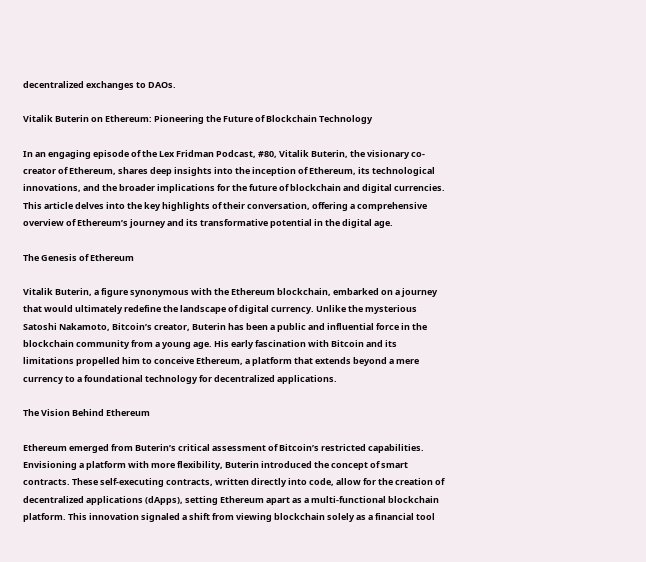decentralized exchanges to DAOs.

Vitalik Buterin on Ethereum: Pioneering the Future of Blockchain Technology

In an engaging episode of the Lex Fridman Podcast, #80, Vitalik Buterin, the visionary co-creator of Ethereum, shares deep insights into the inception of Ethereum, its technological innovations, and the broader implications for the future of blockchain and digital currencies. This article delves into the key highlights of their conversation, offering a comprehensive overview of Ethereum’s journey and its transformative potential in the digital age.

The Genesis of Ethereum

Vitalik Buterin, a figure synonymous with the Ethereum blockchain, embarked on a journey that would ultimately redefine the landscape of digital currency. Unlike the mysterious Satoshi Nakamoto, Bitcoin’s creator, Buterin has been a public and influential force in the blockchain community from a young age. His early fascination with Bitcoin and its limitations propelled him to conceive Ethereum, a platform that extends beyond a mere currency to a foundational technology for decentralized applications.

The Vision Behind Ethereum

Ethereum emerged from Buterin’s critical assessment of Bitcoin’s restricted capabilities. Envisioning a platform with more flexibility, Buterin introduced the concept of smart contracts. These self-executing contracts, written directly into code, allow for the creation of decentralized applications (dApps), setting Ethereum apart as a multi-functional blockchain platform. This innovation signaled a shift from viewing blockchain solely as a financial tool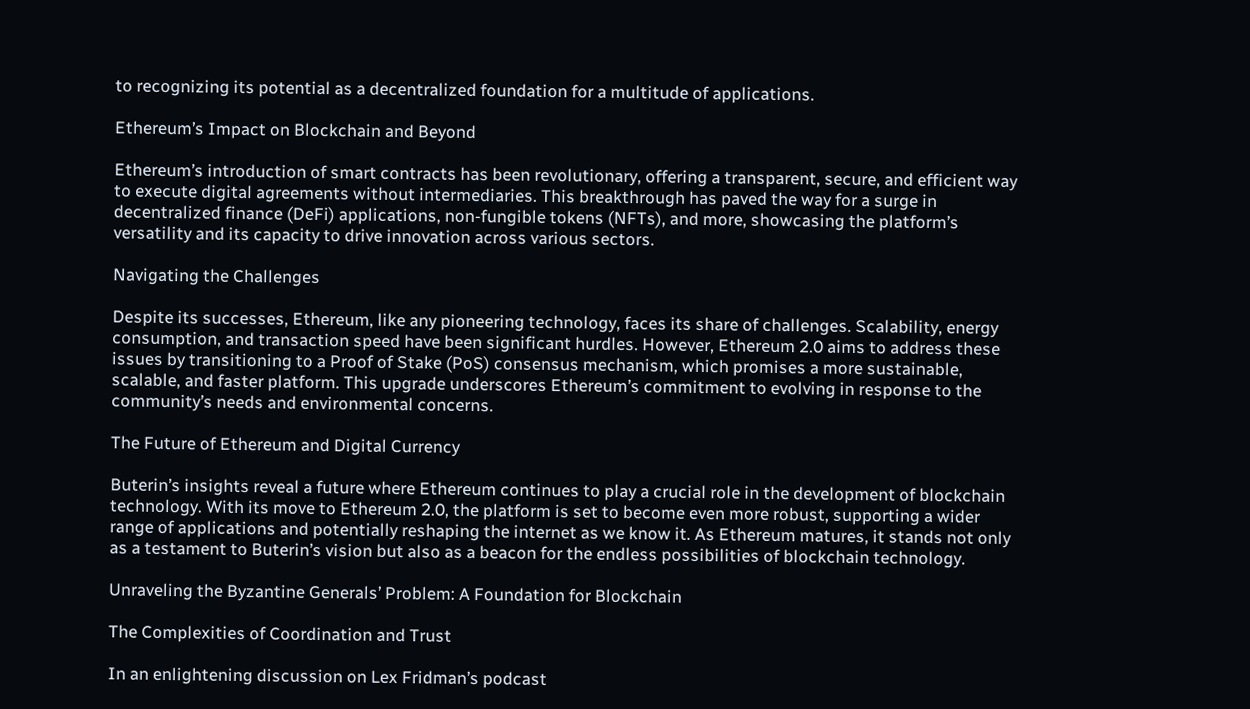to recognizing its potential as a decentralized foundation for a multitude of applications.

Ethereum’s Impact on Blockchain and Beyond

Ethereum’s introduction of smart contracts has been revolutionary, offering a transparent, secure, and efficient way to execute digital agreements without intermediaries. This breakthrough has paved the way for a surge in decentralized finance (DeFi) applications, non-fungible tokens (NFTs), and more, showcasing the platform’s versatility and its capacity to drive innovation across various sectors.

Navigating the Challenges

Despite its successes, Ethereum, like any pioneering technology, faces its share of challenges. Scalability, energy consumption, and transaction speed have been significant hurdles. However, Ethereum 2.0 aims to address these issues by transitioning to a Proof of Stake (PoS) consensus mechanism, which promises a more sustainable, scalable, and faster platform. This upgrade underscores Ethereum’s commitment to evolving in response to the community’s needs and environmental concerns.

The Future of Ethereum and Digital Currency

Buterin’s insights reveal a future where Ethereum continues to play a crucial role in the development of blockchain technology. With its move to Ethereum 2.0, the platform is set to become even more robust, supporting a wider range of applications and potentially reshaping the internet as we know it. As Ethereum matures, it stands not only as a testament to Buterin’s vision but also as a beacon for the endless possibilities of blockchain technology.

Unraveling the Byzantine Generals’ Problem: A Foundation for Blockchain

The Complexities of Coordination and Trust

In an enlightening discussion on Lex Fridman’s podcast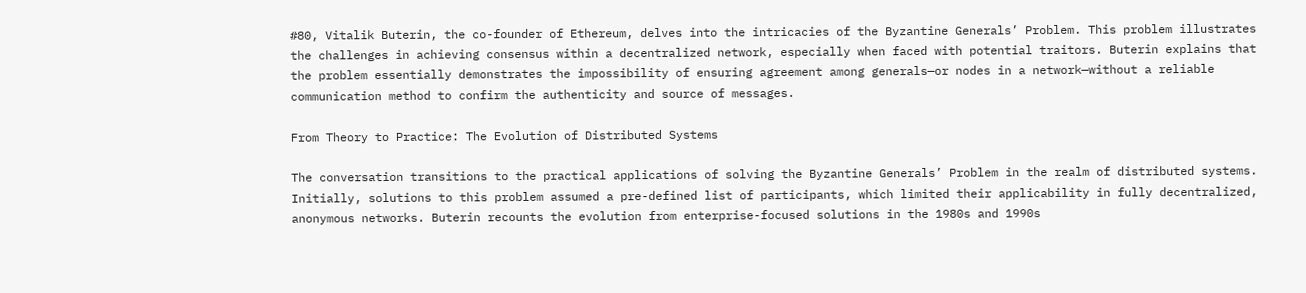#80, Vitalik Buterin, the co-founder of Ethereum, delves into the intricacies of the Byzantine Generals’ Problem. This problem illustrates the challenges in achieving consensus within a decentralized network, especially when faced with potential traitors. Buterin explains that the problem essentially demonstrates the impossibility of ensuring agreement among generals—or nodes in a network—without a reliable communication method to confirm the authenticity and source of messages.

From Theory to Practice: The Evolution of Distributed Systems

The conversation transitions to the practical applications of solving the Byzantine Generals’ Problem in the realm of distributed systems. Initially, solutions to this problem assumed a pre-defined list of participants, which limited their applicability in fully decentralized, anonymous networks. Buterin recounts the evolution from enterprise-focused solutions in the 1980s and 1990s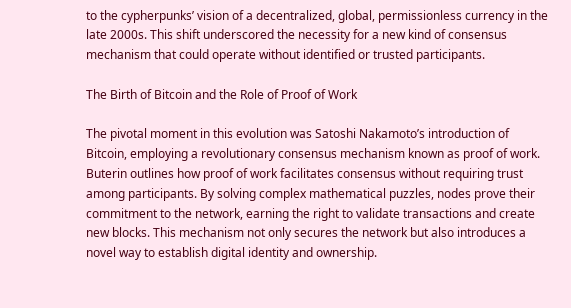to the cypherpunks’ vision of a decentralized, global, permissionless currency in the late 2000s. This shift underscored the necessity for a new kind of consensus mechanism that could operate without identified or trusted participants.

The Birth of Bitcoin and the Role of Proof of Work

The pivotal moment in this evolution was Satoshi Nakamoto’s introduction of Bitcoin, employing a revolutionary consensus mechanism known as proof of work. Buterin outlines how proof of work facilitates consensus without requiring trust among participants. By solving complex mathematical puzzles, nodes prove their commitment to the network, earning the right to validate transactions and create new blocks. This mechanism not only secures the network but also introduces a novel way to establish digital identity and ownership.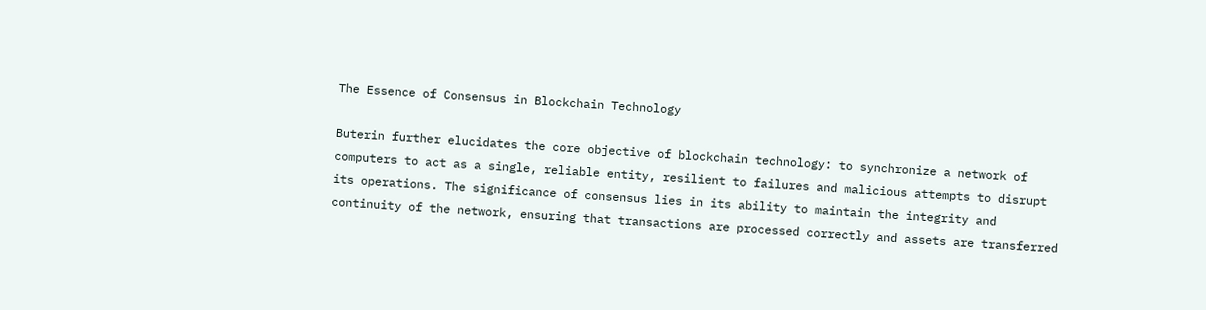The Essence of Consensus in Blockchain Technology

Buterin further elucidates the core objective of blockchain technology: to synchronize a network of computers to act as a single, reliable entity, resilient to failures and malicious attempts to disrupt its operations. The significance of consensus lies in its ability to maintain the integrity and continuity of the network, ensuring that transactions are processed correctly and assets are transferred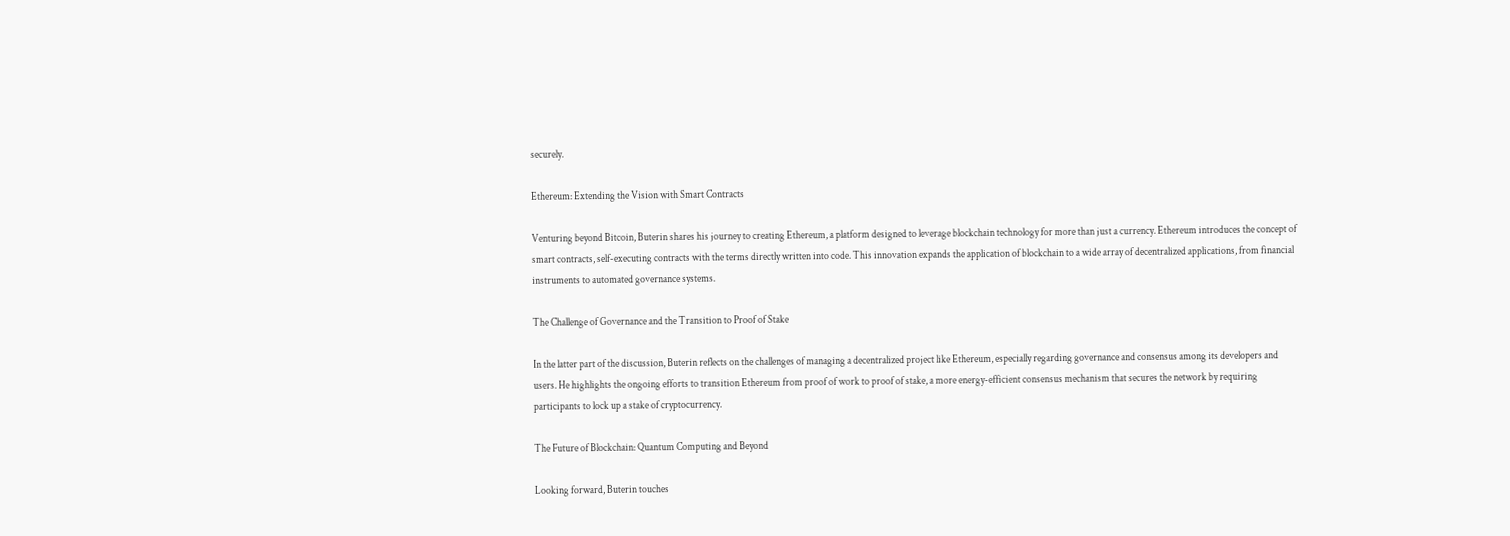securely.

Ethereum: Extending the Vision with Smart Contracts

Venturing beyond Bitcoin, Buterin shares his journey to creating Ethereum, a platform designed to leverage blockchain technology for more than just a currency. Ethereum introduces the concept of smart contracts, self-executing contracts with the terms directly written into code. This innovation expands the application of blockchain to a wide array of decentralized applications, from financial instruments to automated governance systems.

The Challenge of Governance and the Transition to Proof of Stake

In the latter part of the discussion, Buterin reflects on the challenges of managing a decentralized project like Ethereum, especially regarding governance and consensus among its developers and users. He highlights the ongoing efforts to transition Ethereum from proof of work to proof of stake, a more energy-efficient consensus mechanism that secures the network by requiring participants to lock up a stake of cryptocurrency.

The Future of Blockchain: Quantum Computing and Beyond

Looking forward, Buterin touches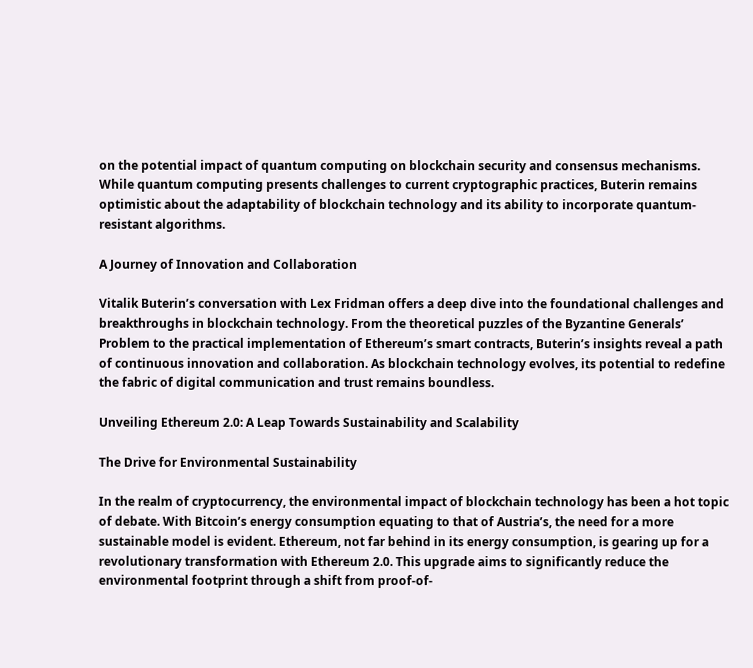on the potential impact of quantum computing on blockchain security and consensus mechanisms. While quantum computing presents challenges to current cryptographic practices, Buterin remains optimistic about the adaptability of blockchain technology and its ability to incorporate quantum-resistant algorithms.

A Journey of Innovation and Collaboration

Vitalik Buterin’s conversation with Lex Fridman offers a deep dive into the foundational challenges and breakthroughs in blockchain technology. From the theoretical puzzles of the Byzantine Generals’ Problem to the practical implementation of Ethereum’s smart contracts, Buterin’s insights reveal a path of continuous innovation and collaboration. As blockchain technology evolves, its potential to redefine the fabric of digital communication and trust remains boundless.

Unveiling Ethereum 2.0: A Leap Towards Sustainability and Scalability

The Drive for Environmental Sustainability

In the realm of cryptocurrency, the environmental impact of blockchain technology has been a hot topic of debate. With Bitcoin’s energy consumption equating to that of Austria’s, the need for a more sustainable model is evident. Ethereum, not far behind in its energy consumption, is gearing up for a revolutionary transformation with Ethereum 2.0. This upgrade aims to significantly reduce the environmental footprint through a shift from proof-of-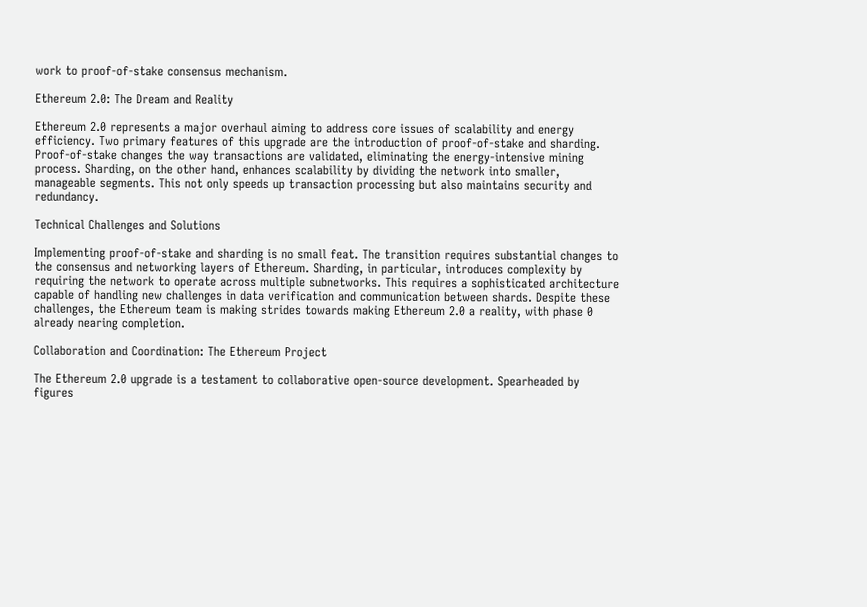work to proof-of-stake consensus mechanism.

Ethereum 2.0: The Dream and Reality

Ethereum 2.0 represents a major overhaul aiming to address core issues of scalability and energy efficiency. Two primary features of this upgrade are the introduction of proof-of-stake and sharding. Proof-of-stake changes the way transactions are validated, eliminating the energy-intensive mining process. Sharding, on the other hand, enhances scalability by dividing the network into smaller, manageable segments. This not only speeds up transaction processing but also maintains security and redundancy.

Technical Challenges and Solutions

Implementing proof-of-stake and sharding is no small feat. The transition requires substantial changes to the consensus and networking layers of Ethereum. Sharding, in particular, introduces complexity by requiring the network to operate across multiple subnetworks. This requires a sophisticated architecture capable of handling new challenges in data verification and communication between shards. Despite these challenges, the Ethereum team is making strides towards making Ethereum 2.0 a reality, with phase 0 already nearing completion.

Collaboration and Coordination: The Ethereum Project

The Ethereum 2.0 upgrade is a testament to collaborative open-source development. Spearheaded by figures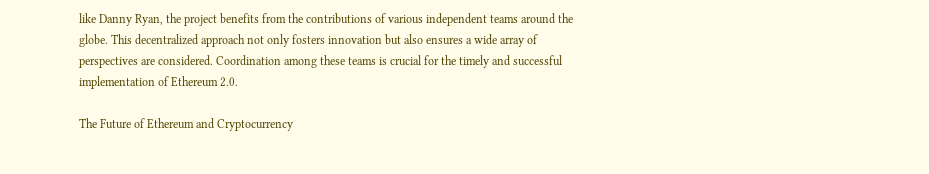like Danny Ryan, the project benefits from the contributions of various independent teams around the globe. This decentralized approach not only fosters innovation but also ensures a wide array of perspectives are considered. Coordination among these teams is crucial for the timely and successful implementation of Ethereum 2.0.

The Future of Ethereum and Cryptocurrency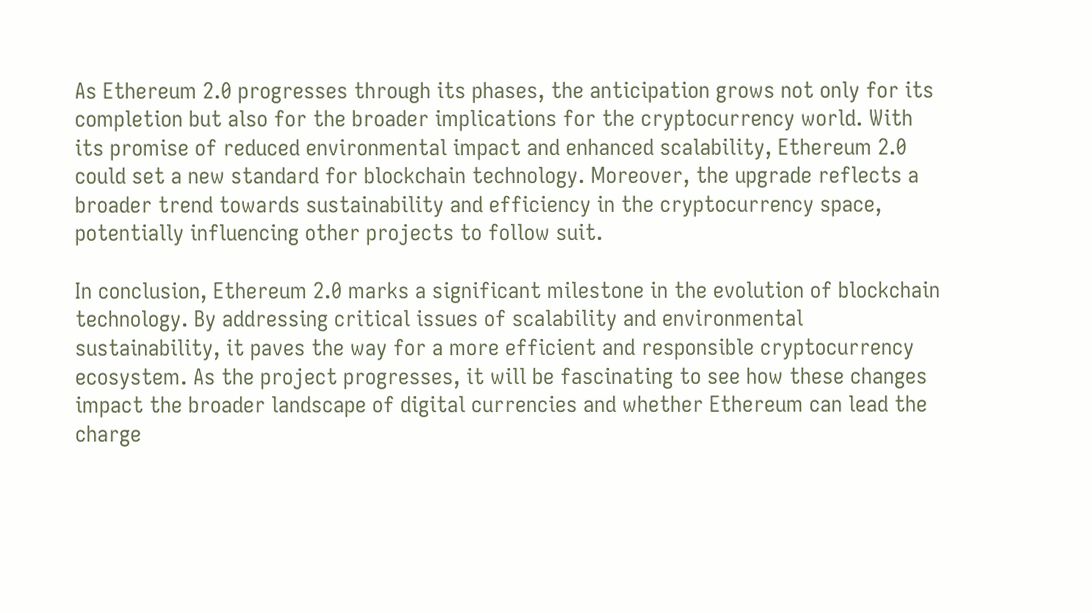As Ethereum 2.0 progresses through its phases, the anticipation grows not only for its completion but also for the broader implications for the cryptocurrency world. With its promise of reduced environmental impact and enhanced scalability, Ethereum 2.0 could set a new standard for blockchain technology. Moreover, the upgrade reflects a broader trend towards sustainability and efficiency in the cryptocurrency space, potentially influencing other projects to follow suit.

In conclusion, Ethereum 2.0 marks a significant milestone in the evolution of blockchain technology. By addressing critical issues of scalability and environmental sustainability, it paves the way for a more efficient and responsible cryptocurrency ecosystem. As the project progresses, it will be fascinating to see how these changes impact the broader landscape of digital currencies and whether Ethereum can lead the charge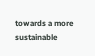towards a more sustainable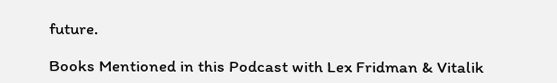future.

Books Mentioned in this Podcast with Lex Fridman & Vitalik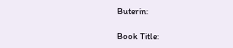Buterin:

Book Title: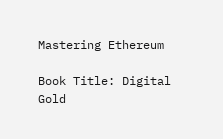Mastering Ethereum

Book Title: Digital Gold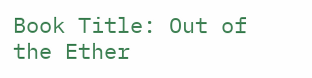Book Title: Out of the Ether